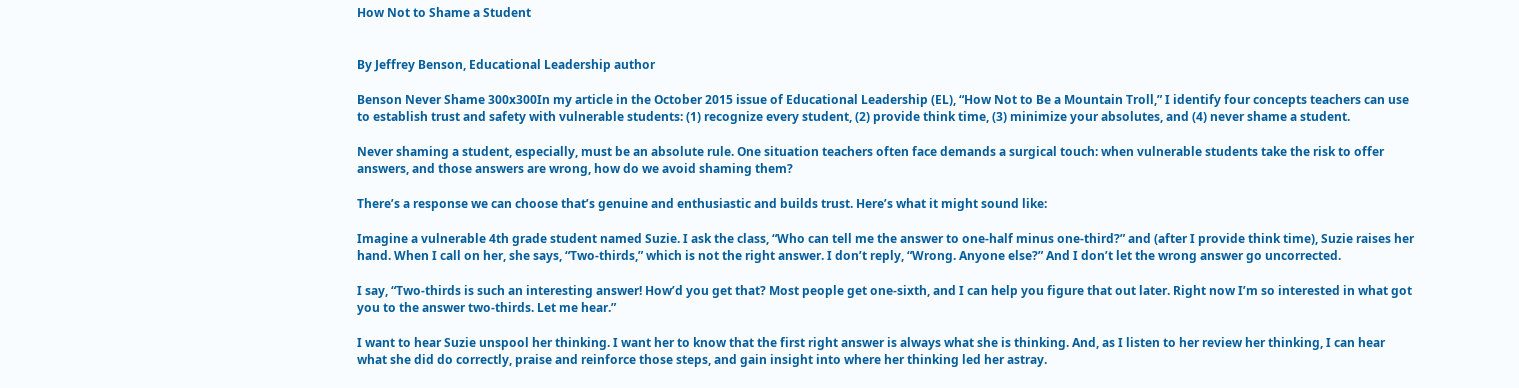How Not to Shame a Student


By Jeffrey Benson, Educational Leadership author

Benson Never Shame 300x300In my article in the October 2015 issue of Educational Leadership (EL), “How Not to Be a Mountain Troll,” I identify four concepts teachers can use to establish trust and safety with vulnerable students: (1) recognize every student, (2) provide think time, (3) minimize your absolutes, and (4) never shame a student.

Never shaming a student, especially, must be an absolute rule. One situation teachers often face demands a surgical touch: when vulnerable students take the risk to offer answers, and those answers are wrong, how do we avoid shaming them?

There’s a response we can choose that’s genuine and enthusiastic and builds trust. Here’s what it might sound like:

Imagine a vulnerable 4th grade student named Suzie. I ask the class, “Who can tell me the answer to one-half minus one-third?” and (after I provide think time), Suzie raises her hand. When I call on her, she says, “Two-thirds,” which is not the right answer. I don’t reply, “Wrong. Anyone else?” And I don’t let the wrong answer go uncorrected.

I say, “Two-thirds is such an interesting answer! How’d you get that? Most people get one-sixth, and I can help you figure that out later. Right now I’m so interested in what got you to the answer two-thirds. Let me hear.”

I want to hear Suzie unspool her thinking. I want her to know that the first right answer is always what she is thinking. And, as I listen to her review her thinking, I can hear what she did do correctly, praise and reinforce those steps, and gain insight into where her thinking led her astray.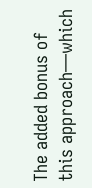The added bonus of this approach—which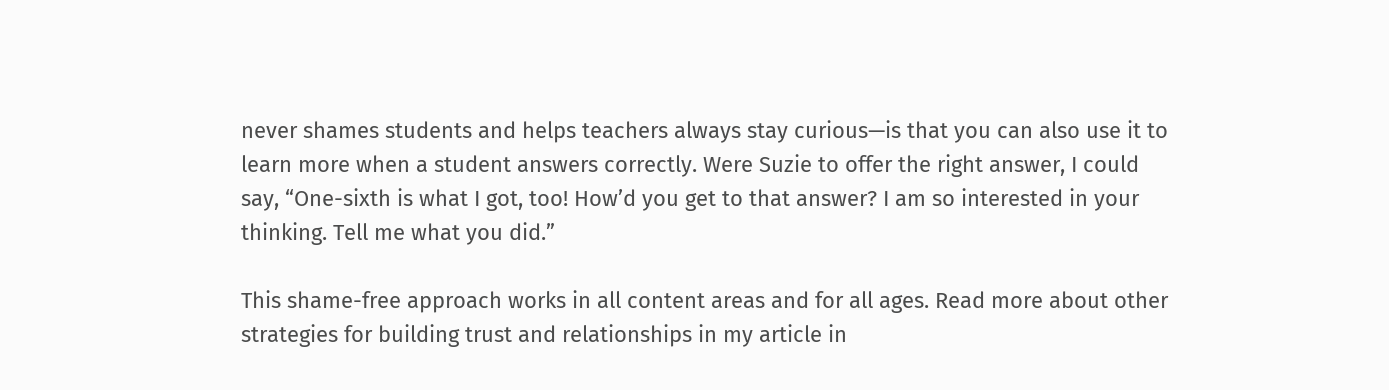never shames students and helps teachers always stay curious—is that you can also use it to learn more when a student answers correctly. Were Suzie to offer the right answer, I could say, “One-sixth is what I got, too! How’d you get to that answer? I am so interested in your thinking. Tell me what you did.”

This shame-free approach works in all content areas and for all ages. Read more about other strategies for building trust and relationships in my article in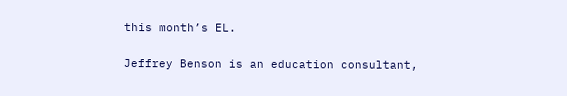this month’s EL.


Jeffrey Benson is an education consultant,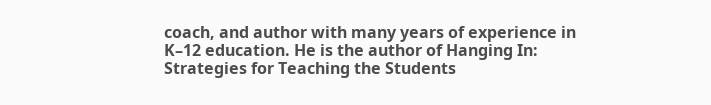coach, and author with many years of experience in K–12 education. He is the author of Hanging In: Strategies for Teaching the Students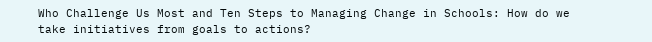Who Challenge Us Most and Ten Steps to Managing Change in Schools: How do we take initiatives from goals to actions?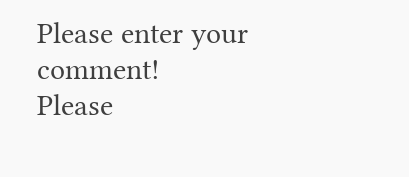Please enter your comment!
Please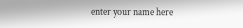enter your name here